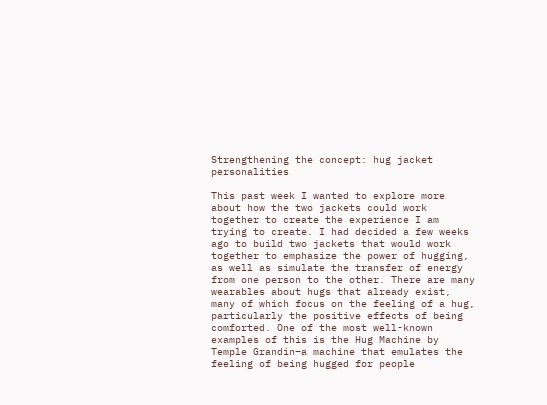Strengthening the concept: hug jacket personalities

This past week I wanted to explore more about how the two jackets could work together to create the experience I am trying to create. I had decided a few weeks ago to build two jackets that would work together to emphasize the power of hugging, as well as simulate the transfer of energy from one person to the other. There are many wearables about hugs that already exist, many of which focus on the feeling of a hug, particularly the positive effects of being comforted. One of the most well-known examples of this is the Hug Machine by Temple Grandin–a machine that emulates the feeling of being hugged for people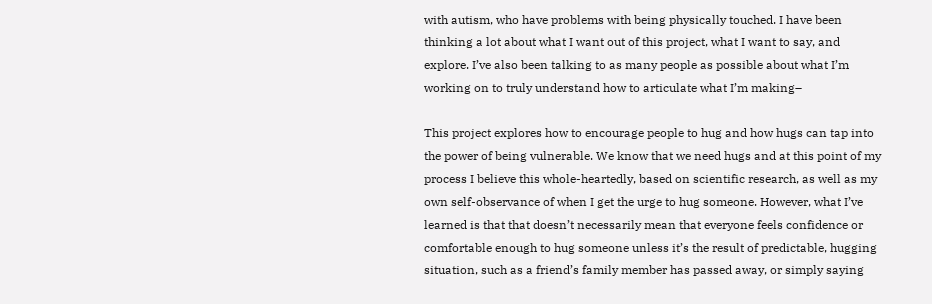with autism, who have problems with being physically touched. I have been thinking a lot about what I want out of this project, what I want to say, and explore. I’ve also been talking to as many people as possible about what I’m working on to truly understand how to articulate what I’m making–

This project explores how to encourage people to hug and how hugs can tap into the power of being vulnerable. We know that we need hugs and at this point of my process I believe this whole-heartedly, based on scientific research, as well as my own self-observance of when I get the urge to hug someone. However, what I’ve learned is that that doesn’t necessarily mean that everyone feels confidence or comfortable enough to hug someone unless it’s the result of predictable, hugging situation, such as a friend’s family member has passed away, or simply saying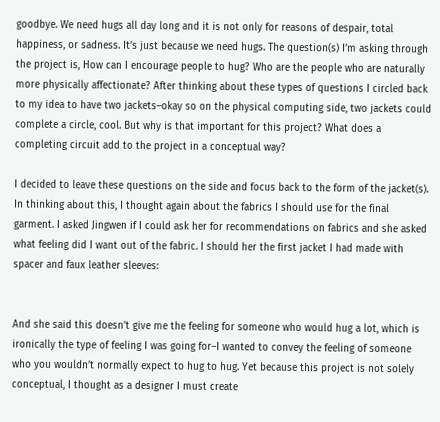goodbye. We need hugs all day long and it is not only for reasons of despair, total happiness, or sadness. It’s just because we need hugs. The question(s) I’m asking through the project is, How can I encourage people to hug? Who are the people who are naturally more physically affectionate? After thinking about these types of questions I circled back to my idea to have two jackets–okay so on the physical computing side, two jackets could complete a circle, cool. But why is that important for this project? What does a completing circuit add to the project in a conceptual way?

I decided to leave these questions on the side and focus back to the form of the jacket(s). In thinking about this, I thought again about the fabrics I should use for the final garment. I asked Jingwen if I could ask her for recommendations on fabrics and she asked what feeling did I want out of the fabric. I should her the first jacket I had made with spacer and faux leather sleeves:


And she said this doesn’t give me the feeling for someone who would hug a lot, which is ironically the type of feeling I was going for–I wanted to convey the feeling of someone who you wouldn’t normally expect to hug to hug. Yet because this project is not solely conceptual, I thought as a designer I must create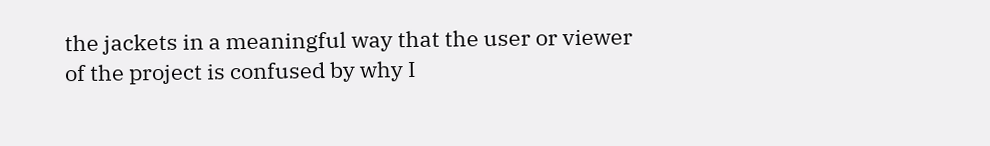the jackets in a meaningful way that the user or viewer of the project is confused by why I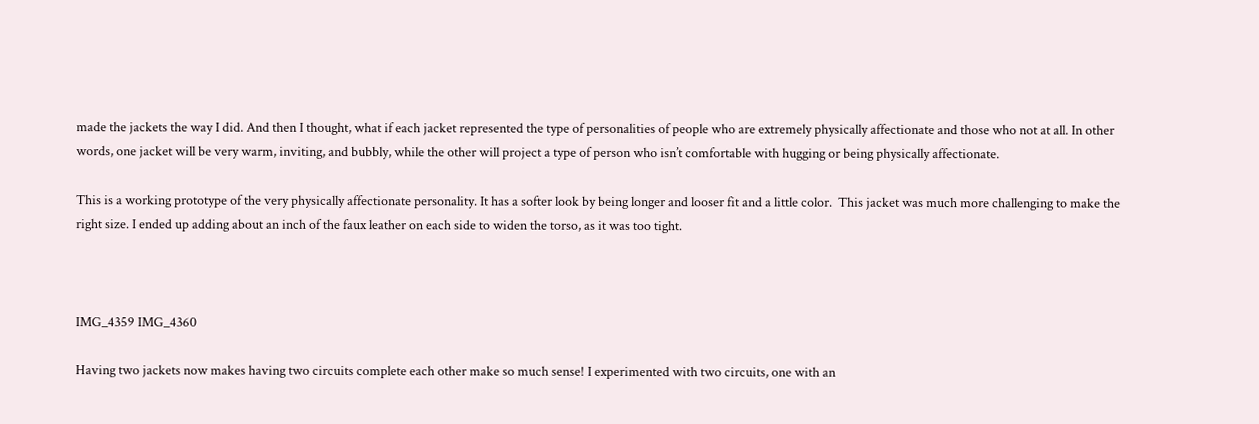made the jackets the way I did. And then I thought, what if each jacket represented the type of personalities of people who are extremely physically affectionate and those who not at all. In other words, one jacket will be very warm, inviting, and bubbly, while the other will project a type of person who isn’t comfortable with hugging or being physically affectionate.

This is a working prototype of the very physically affectionate personality. It has a softer look by being longer and looser fit and a little color.  This jacket was much more challenging to make the right size. I ended up adding about an inch of the faux leather on each side to widen the torso, as it was too tight.



IMG_4359 IMG_4360

Having two jackets now makes having two circuits complete each other make so much sense! I experimented with two circuits, one with an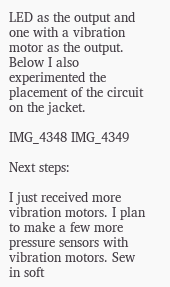LED as the output and one with a vibration motor as the output. Below I also experimented the placement of the circuit on the jacket.

IMG_4348 IMG_4349

Next steps:

I just received more vibration motors. I plan to make a few more pressure sensors with vibration motors. Sew in soft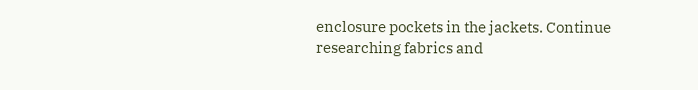enclosure pockets in the jackets. Continue researching fabrics and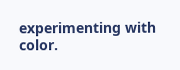experimenting with color.